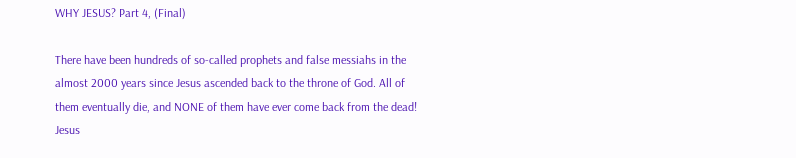WHY JESUS? Part 4, (Final)

There have been hundreds of so-called prophets and false messiahs in the almost 2000 years since Jesus ascended back to the throne of God. All of them eventually die, and NONE of them have ever come back from the dead! Jesus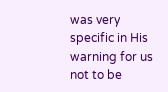was very specific in His warning for us not to be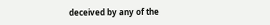deceived by any of the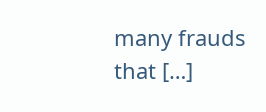many frauds that […]